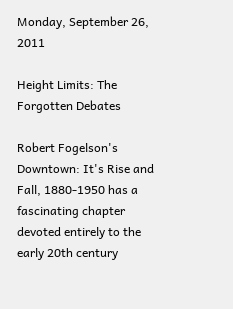Monday, September 26, 2011

Height Limits: The Forgotten Debates

Robert Fogelson's Downtown: It's Rise and Fall, 1880-1950 has a fascinating chapter devoted entirely to the early 20th century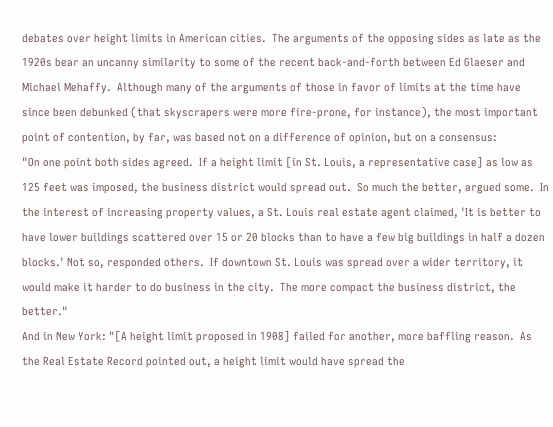debates over height limits in American cities.  The arguments of the opposing sides as late as the 1920s bear an uncanny similarity to some of the recent back-and-forth between Ed Glaeser and Michael Mehaffy.  Although many of the arguments of those in favor of limits at the time have since been debunked (that skyscrapers were more fire-prone, for instance), the most important point of contention, by far, was based not on a difference of opinion, but on a consensus:
"On one point both sides agreed.  If a height limit [in St. Louis, a representative case] as low as 125 feet was imposed, the business district would spread out.  So much the better, argued some.  In the interest of increasing property values, a St. Louis real estate agent claimed, 'It is better to have lower buildings scattered over 15 or 20 blocks than to have a few big buildings in half a dozen blocks.' Not so, responded others.  If downtown St. Louis was spread over a wider territory, it would make it harder to do business in the city.  The more compact the business district, the better."
And in New York: "[A height limit proposed in 1908] failed for another, more baffling reason.  As the Real Estate Record pointed out, a height limit would have spread the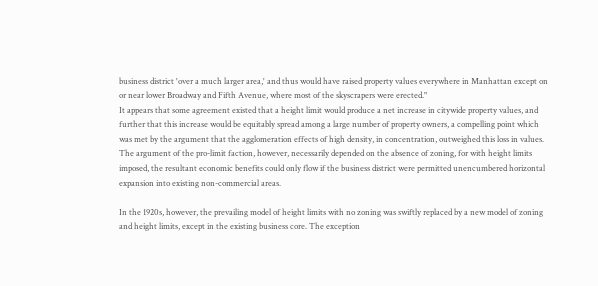business district 'over a much larger area,' and thus would have raised property values everywhere in Manhattan except on or near lower Broadway and Fifth Avenue, where most of the skyscrapers were erected."
It appears that some agreement existed that a height limit would produce a net increase in citywide property values, and further that this increase would be equitably spread among a large number of property owners, a compelling point which was met by the argument that the agglomeration effects of high density, in concentration, outweighed this loss in values.  The argument of the pro-limit faction, however, necessarily depended on the absence of zoning, for with height limits imposed, the resultant economic benefits could only flow if the business district were permitted unencumbered horizontal expansion into existing non-commercial areas.

In the 1920s, however, the prevailing model of height limits with no zoning was swiftly replaced by a new model of zoning and height limits, except in the existing business core. The exception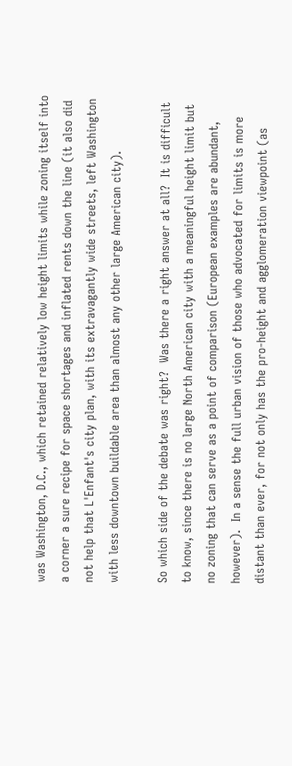was Washington, D.C., which retained relatively low height limits while zoning itself into a corner a sure recipe for space shortages and inflated rents down the line (it also did not help that L'Enfant's city plan, with its extravagantly wide streets, left Washington with less downtown buildable area than almost any other large American city).

So which side of the debate was right?  Was there a right answer at all?  It is difficult to know, since there is no large North American city with a meaningful height limit but no zoning that can serve as a point of comparison (European examples are abundant, however).  In a sense the full urban vision of those who advocated for limits is more distant than ever, for not only has the pro-height and agglomeration viewpoint (as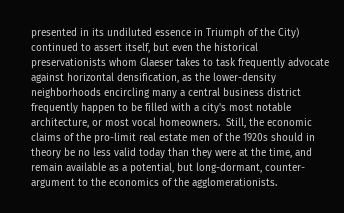presented in its undiluted essence in Triumph of the City) continued to assert itself, but even the historical preservationists whom Glaeser takes to task frequently advocate against horizontal densification, as the lower-density neighborhoods encircling many a central business district frequently happen to be filled with a city's most notable architecture, or most vocal homeowners.  Still, the economic claims of the pro-limit real estate men of the 1920s should in theory be no less valid today than they were at the time, and remain available as a potential, but long-dormant, counter-argument to the economics of the agglomerationists.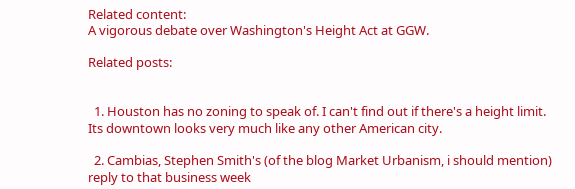Related content:
A vigorous debate over Washington's Height Act at GGW.

Related posts:


  1. Houston has no zoning to speak of. I can't find out if there's a height limit. Its downtown looks very much like any other American city.

  2. Cambias, Stephen Smith's (of the blog Market Urbanism, i should mention) reply to that business week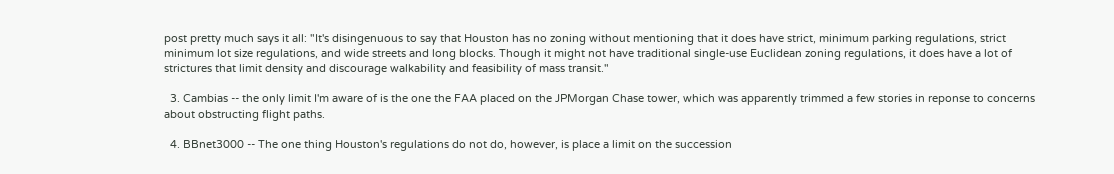post pretty much says it all: "It's disingenuous to say that Houston has no zoning without mentioning that it does have strict, minimum parking regulations, strict minimum lot size regulations, and wide streets and long blocks. Though it might not have traditional single-use Euclidean zoning regulations, it does have a lot of strictures that limit density and discourage walkability and feasibility of mass transit."

  3. Cambias -- the only limit I'm aware of is the one the FAA placed on the JPMorgan Chase tower, which was apparently trimmed a few stories in reponse to concerns about obstructing flight paths.

  4. BBnet3000 -- The one thing Houston's regulations do not do, however, is place a limit on the succession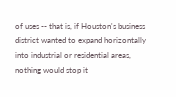of uses -- that is, if Houston's business district wanted to expand horizontally into industrial or residential areas, nothing would stop it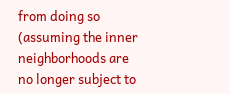from doing so (assuming the inner neighborhoods are no longer subject to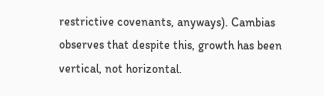restrictive covenants, anyways). Cambias observes that despite this, growth has been vertical, not horizontal.